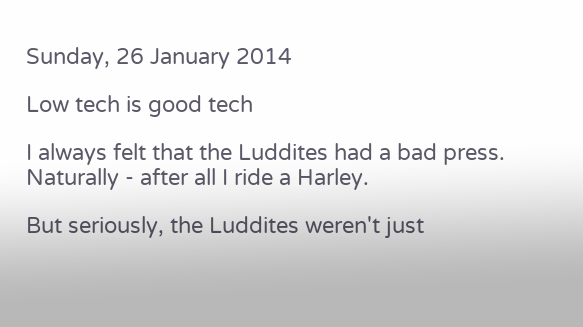Sunday, 26 January 2014

Low tech is good tech

I always felt that the Luddites had a bad press. Naturally - after all I ride a Harley.

But seriously, the Luddites weren't just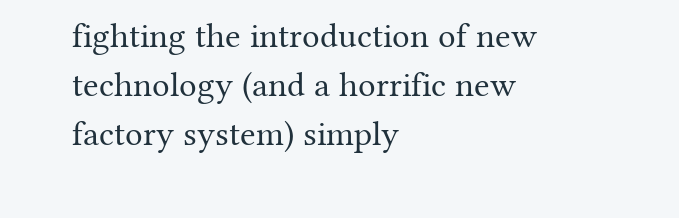fighting the introduction of new technology (and a horrific new factory system) simply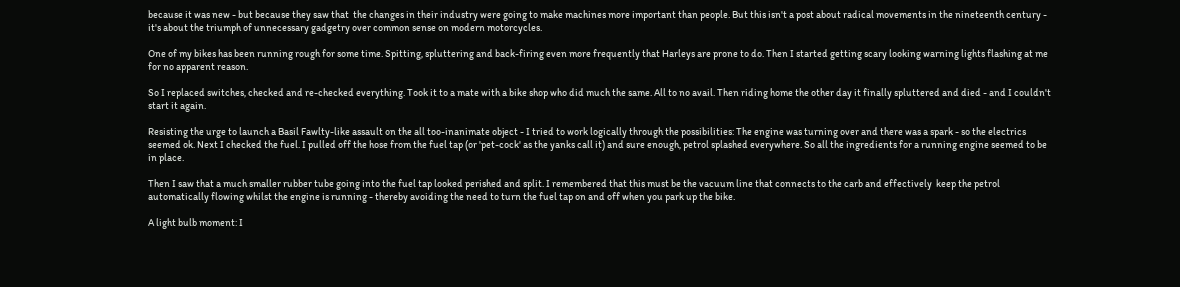because it was new - but because they saw that  the changes in their industry were going to make machines more important than people. But this isn't a post about radical movements in the nineteenth century - it's about the triumph of unnecessary gadgetry over common sense on modern motorcycles.

One of my bikes has been running rough for some time. Spitting, spluttering and back-firing even more frequently that Harleys are prone to do. Then I started getting scary looking warning lights flashing at me for no apparent reason.

So I replaced switches, checked and re-checked everything. Took it to a mate with a bike shop who did much the same. All to no avail. Then riding home the other day it finally spluttered and died - and I couldn't start it again.

Resisting the urge to launch a Basil Fawlty-like assault on the all too-inanimate object - I tried to work logically through the possibilities: The engine was turning over and there was a spark - so the electrics seemed ok. Next I checked the fuel. I pulled off the hose from the fuel tap (or 'pet-cock' as the yanks call it) and sure enough, petrol splashed everywhere. So all the ingredients for a running engine seemed to be in place.

Then I saw that a much smaller rubber tube going into the fuel tap looked perished and split. I remembered that this must be the vacuum line that connects to the carb and effectively  keep the petrol automatically flowing whilst the engine is running - thereby avoiding the need to turn the fuel tap on and off when you park up the bike.

A light bulb moment: I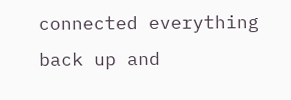connected everything back up and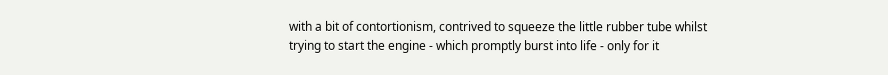with a bit of contortionism, contrived to squeeze the little rubber tube whilst trying to start the engine - which promptly burst into life - only for it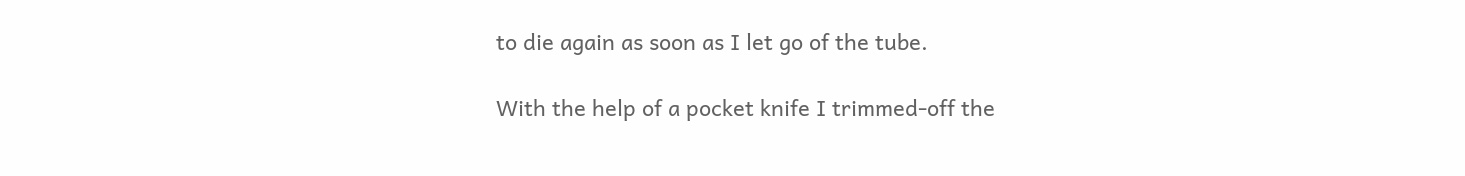to die again as soon as I let go of the tube.

With the help of a pocket knife I trimmed-off the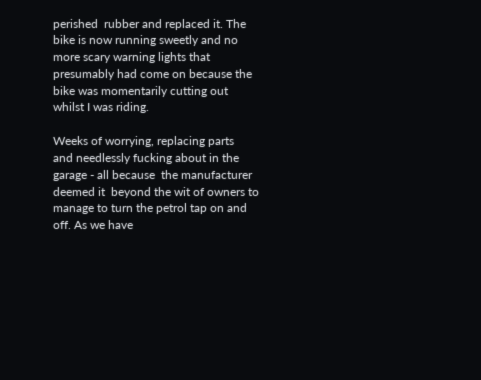perished  rubber and replaced it. The bike is now running sweetly and no more scary warning lights that presumably had come on because the bike was momentarily cutting out whilst I was riding.

Weeks of worrying, replacing parts  and needlessly fucking about in the garage - all because  the manufacturer deemed it  beyond the wit of owners to manage to turn the petrol tap on and off. As we have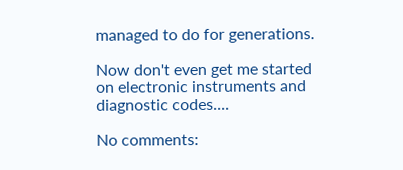managed to do for generations.

Now don't even get me started on electronic instruments and diagnostic codes....

No comments: